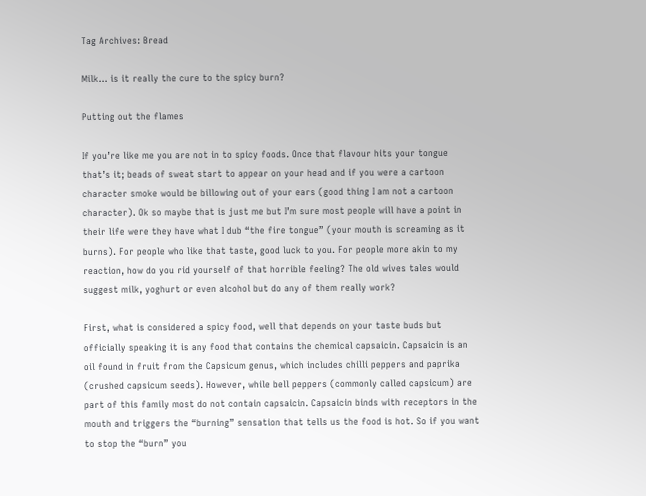Tag Archives: Bread

Milk… is it really the cure to the spicy burn?

Putting out the flames

If you’re like me you are not in to spicy foods. Once that flavour hits your tongue that’s it; beads of sweat start to appear on your head and if you were a cartoon character smoke would be billowing out of your ears (good thing I am not a cartoon character). Ok so maybe that is just me but I’m sure most people will have a point in their life were they have what I dub “the fire tongue” (your mouth is screaming as it burns). For people who like that taste, good luck to you. For people more akin to my reaction, how do you rid yourself of that horrible feeling? The old wives tales would suggest milk, yoghurt or even alcohol but do any of them really work?

First, what is considered a spicy food, well that depends on your taste buds but officially speaking it is any food that contains the chemical capsaicin. Capsaicin is an oil found in fruit from the Capsicum genus, which includes chilli peppers and paprika (crushed capsicum seeds). However, while bell peppers (commonly called capsicum) are part of this family most do not contain capsaicin. Capsaicin binds with receptors in the mouth and triggers the “burning” sensation that tells us the food is hot. So if you want to stop the “burn” you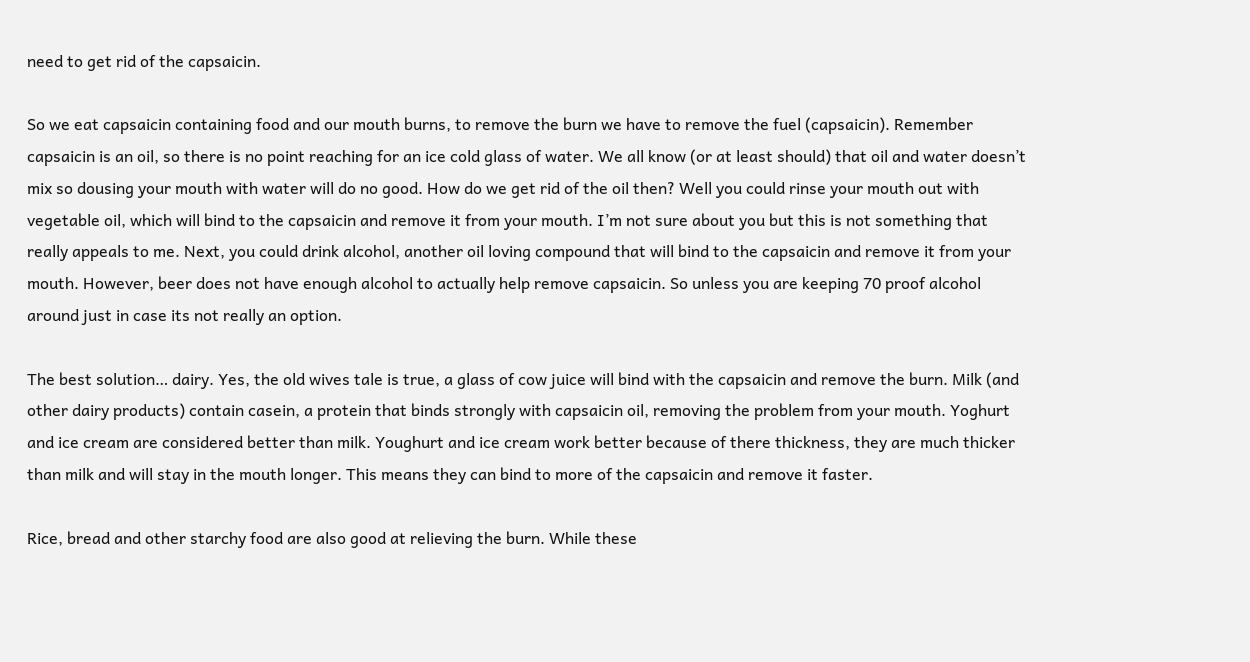need to get rid of the capsaicin.

So we eat capsaicin containing food and our mouth burns, to remove the burn we have to remove the fuel (capsaicin). Remember capsaicin is an oil, so there is no point reaching for an ice cold glass of water. We all know (or at least should) that oil and water doesn’t mix so dousing your mouth with water will do no good. How do we get rid of the oil then? Well you could rinse your mouth out with vegetable oil, which will bind to the capsaicin and remove it from your mouth. I’m not sure about you but this is not something that really appeals to me. Next, you could drink alcohol, another oil loving compound that will bind to the capsaicin and remove it from your mouth. However, beer does not have enough alcohol to actually help remove capsaicin. So unless you are keeping 70 proof alcohol around just in case its not really an option.

The best solution… dairy. Yes, the old wives tale is true, a glass of cow juice will bind with the capsaicin and remove the burn. Milk (and other dairy products) contain casein, a protein that binds strongly with capsaicin oil, removing the problem from your mouth. Yoghurt and ice cream are considered better than milk. Youghurt and ice cream work better because of there thickness, they are much thicker than milk and will stay in the mouth longer. This means they can bind to more of the capsaicin and remove it faster.

Rice, bread and other starchy food are also good at relieving the burn. While these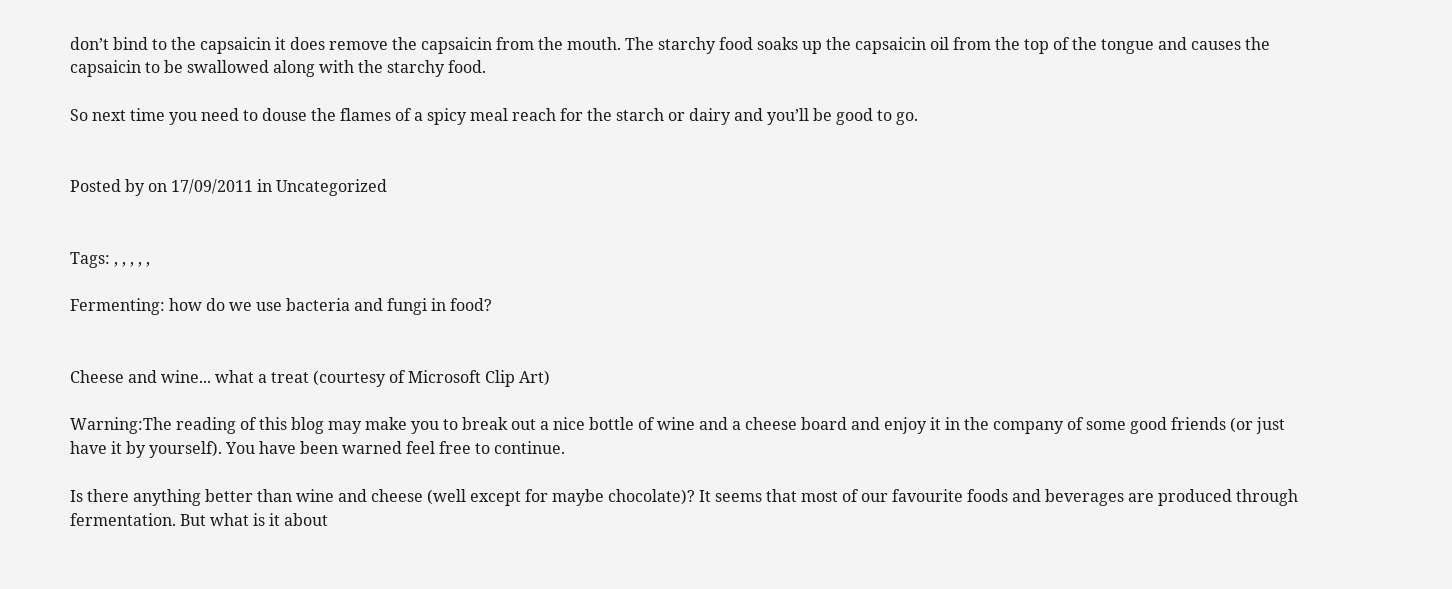don’t bind to the capsaicin it does remove the capsaicin from the mouth. The starchy food soaks up the capsaicin oil from the top of the tongue and causes the capsaicin to be swallowed along with the starchy food.

So next time you need to douse the flames of a spicy meal reach for the starch or dairy and you’ll be good to go.


Posted by on 17/09/2011 in Uncategorized


Tags: , , , , ,

Fermenting: how do we use bacteria and fungi in food?


Cheese and wine... what a treat (courtesy of Microsoft Clip Art)

Warning:The reading of this blog may make you to break out a nice bottle of wine and a cheese board and enjoy it in the company of some good friends (or just have it by yourself). You have been warned feel free to continue.

Is there anything better than wine and cheese (well except for maybe chocolate)? It seems that most of our favourite foods and beverages are produced through fermentation. But what is it about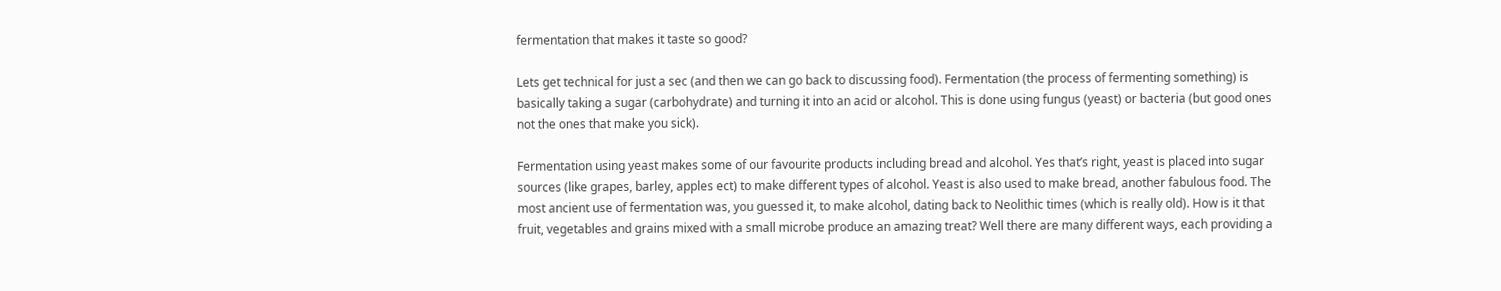fermentation that makes it taste so good?

Lets get technical for just a sec (and then we can go back to discussing food). Fermentation (the process of fermenting something) is basically taking a sugar (carbohydrate) and turning it into an acid or alcohol. This is done using fungus (yeast) or bacteria (but good ones not the ones that make you sick).

Fermentation using yeast makes some of our favourite products including bread and alcohol. Yes that’s right, yeast is placed into sugar sources (like grapes, barley, apples ect) to make different types of alcohol. Yeast is also used to make bread, another fabulous food. The most ancient use of fermentation was, you guessed it, to make alcohol, dating back to Neolithic times (which is really old). How is it that fruit, vegetables and grains mixed with a small microbe produce an amazing treat? Well there are many different ways, each providing a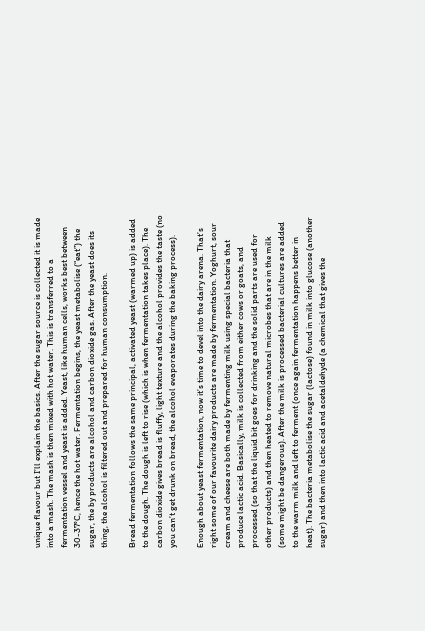unique flavour but I’ll explain the basics. After the sugar source is collected it is made into a mash. The mash is then mixed with hot water. This is transferred to a fermentation vessel and yeast is added. Yeast, like human cells, works best between 30-37°C, hence the hot water. Fermentation begins, the yeast metabolise (“eat”) the sugar, the by products are alcohol and carbon dioxide gas. After the yeast does its thing, the alcohol is filtered out and prepared for human consumption.

Bread fermentation follows the same principal, activated yeast (warmed up) is added to the dough. The dough is left to rise (which is when fermentation takes place). The carbon dioxide gives bread is fluffy, light texture and the alcohol provides the taste (no you can’t get drunk on bread, the alcohol evaporates during the baking process).

Enough about yeast fermentation, now it’s time to devel into the dairy arena. That’s right some of our favourite dairy products are made by fermentation. Yoghurt, sour cream and cheese are both made by fermenting milk using special bacteria that produce lactic acid. Basically, milk is collected from either cows or goats, and processed (so that the liquid bit goes for drinking and the solid parts are used for other products) and then heated to remove natural microbes that are in the milk (some might be dangerous). After the milk is processed bacterial cultures are added to the warm milk and left to ferment (once again fermentation happens better in heat). The bacteria metabolise the sugar (lactose) found in milk into glucose (another sugar) and then into lactic acid and acetaldehyde (a chemical that gives the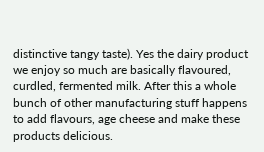distinctive tangy taste). Yes the dairy product we enjoy so much are basically flavoured, curdled, fermented milk. After this a whole bunch of other manufacturing stuff happens to add flavours, age cheese and make these products delicious.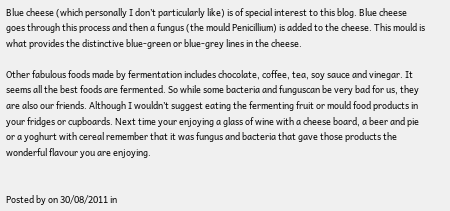Blue cheese (which personally I don’t particularly like) is of special interest to this blog. Blue cheese goes through this process and then a fungus (the mould Penicillium) is added to the cheese. This mould is what provides the distinctive blue-green or blue-grey lines in the cheese.

Other fabulous foods made by fermentation includes chocolate, coffee, tea, soy sauce and vinegar. It seems all the best foods are fermented. So while some bacteria and funguscan be very bad for us, they are also our friends. Although I wouldn’t suggest eating the fermenting fruit or mould food products in your fridges or cupboards. Next time your enjoying a glass of wine with a cheese board, a beer and pie or a yoghurt with cereal remember that it was fungus and bacteria that gave those products the wonderful flavour you are enjoying.


Posted by on 30/08/2011 in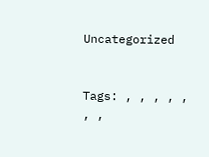Uncategorized


Tags: , , , , , , ,